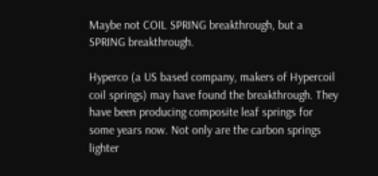Maybe not COIL SPRING breakthrough, but a SPRING breakthrough.

Hyperco (a US based company, makers of Hypercoil coil springs) may have found the breakthrough. They have been producing composite leaf springs for some years now. Not only are the carbon springs lighter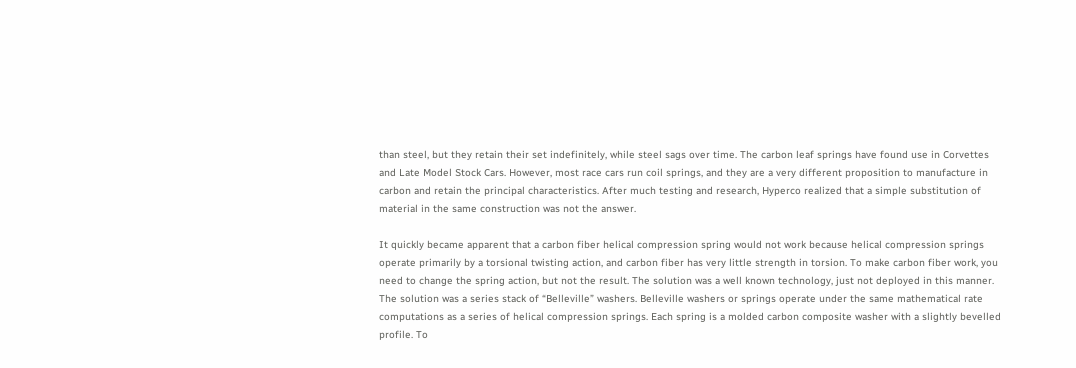than steel, but they retain their set indefinitely, while steel sags over time. The carbon leaf springs have found use in Corvettes and Late Model Stock Cars. However, most race cars run coil springs, and they are a very different proposition to manufacture in carbon and retain the principal characteristics. After much testing and research, Hyperco realized that a simple substitution of material in the same construction was not the answer.

It quickly became apparent that a carbon fiber helical compression spring would not work because helical compression springs operate primarily by a torsional twisting action, and carbon fiber has very little strength in torsion. To make carbon fiber work, you need to change the spring action, but not the result. The solution was a well known technology, just not deployed in this manner. The solution was a series stack of “Belleville” washers. Belleville washers or springs operate under the same mathematical rate computations as a series of helical compression springs. Each spring is a molded carbon composite washer with a slightly bevelled profile. To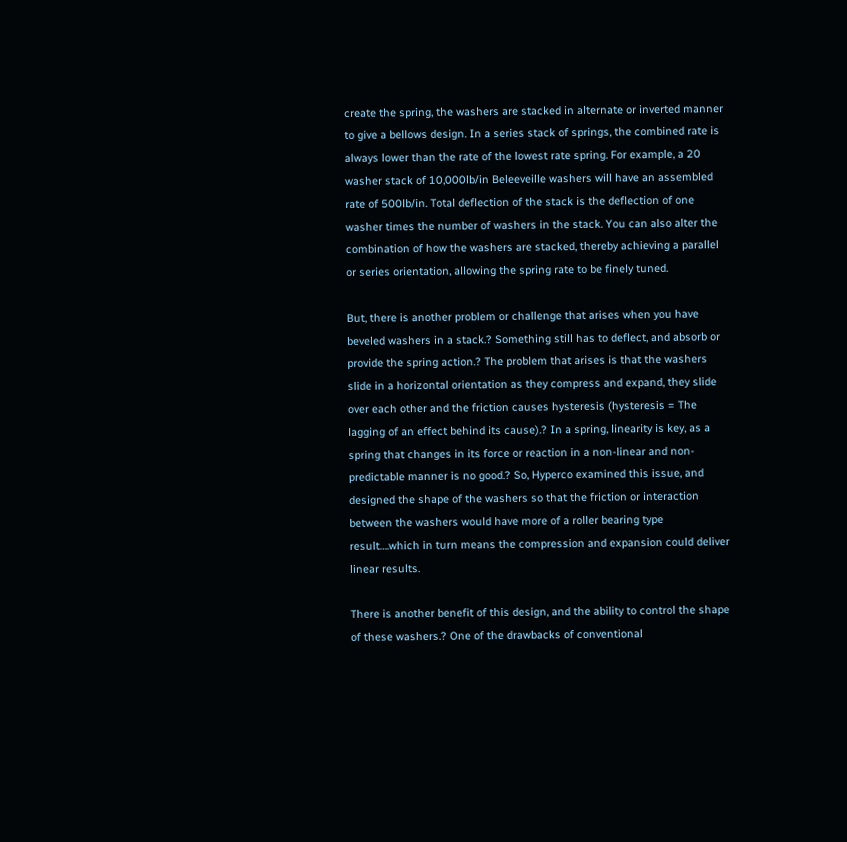create the spring, the washers are stacked in alternate or inverted manner to give a bellows design. In a series stack of springs, the combined rate is always lower than the rate of the lowest rate spring. For example, a 20 washer stack of 10,000lb/in Beleeveille washers will have an assembled rate of 500lb/in. Total deflection of the stack is the deflection of one washer times the number of washers in the stack. You can also alter the combination of how the washers are stacked, thereby achieving a parallel or series orientation, allowing the spring rate to be finely tuned.

But, there is another problem or challenge that arises when you have beveled washers in a stack.? Something still has to deflect, and absorb or provide the spring action.? The problem that arises is that the washers slide in a horizontal orientation as they compress and expand, they slide over each other and the friction causes hysteresis (hysteresis = The lagging of an effect behind its cause).? In a spring, linearity is key, as a spring that changes in its force or reaction in a non-linear and non-predictable manner is no good.? So, Hyperco examined this issue, and designed the shape of the washers so that the friction or interaction between the washers would have more of a roller bearing type result….which in turn means the compression and expansion could deliver linear results.

There is another benefit of this design, and the ability to control the shape of these washers.? One of the drawbacks of conventional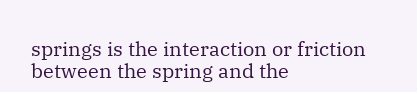springs is the interaction or friction between the spring and the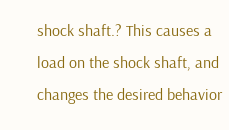shock shaft.? This causes a load on the shock shaft, and changes the desired behavior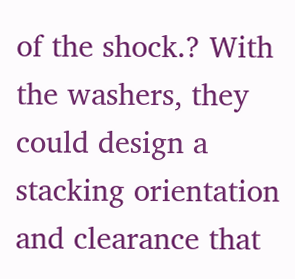of the shock.? With the washers, they could design a stacking orientation and clearance that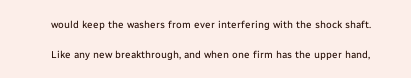would keep the washers from ever interfering with the shock shaft.

Like any new breakthrough, and when one firm has the upper hand,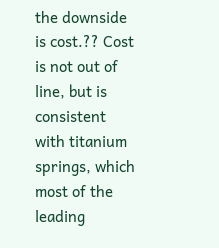the downside is cost.?? Cost is not out of line, but is consistent with titanium springs, which most of the leading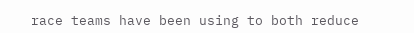race teams have been using to both reduce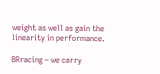weight as well as gain the linearity in performance.

BRracing – we carry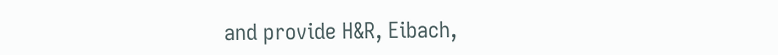and provide H&R, Eibach,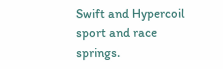Swift and Hypercoil sport and race springs.